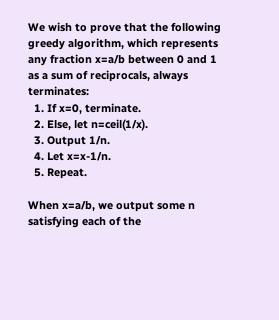We wish to prove that the following greedy algorithm, which represents any fraction x=a/b between 0 and 1 as a sum of reciprocals, always terminates:
  1. If x=0, terminate.
  2. Else, let n=ceil(1/x).
  3. Output 1/n.
  4. Let x=x-1/n.
  5. Repeat.

When x=a/b, we output some n satisfying each of the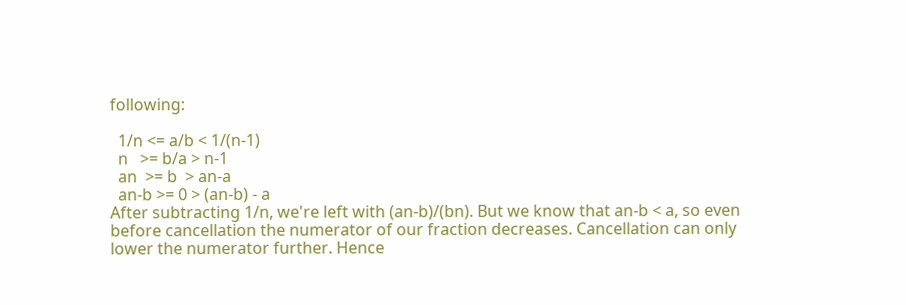following:

  1/n <= a/b < 1/(n-1)
  n   >= b/a > n-1
  an  >= b  > an-a
  an-b >= 0 > (an-b) - a
After subtracting 1/n, we're left with (an-b)/(bn). But we know that an-b < a, so even before cancellation the numerator of our fraction decreases. Cancellation can only lower the numerator further. Hence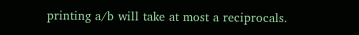printing a/b will take at most a reciprocals.